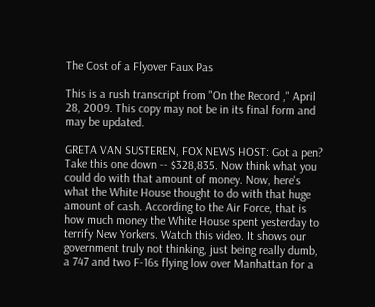The Cost of a Flyover Faux Pas

This is a rush transcript from "On the Record ," April 28, 2009. This copy may not be in its final form and may be updated.

GRETA VAN SUSTEREN, FOX NEWS HOST: Got a pen? Take this one down -- $328,835. Now think what you could do with that amount of money. Now, here's what the White House thought to do with that huge amount of cash. According to the Air Force, that is how much money the White House spent yesterday to terrify New Yorkers. Watch this video. It shows our government truly not thinking, just being really dumb, a 747 and two F-16s flying low over Manhattan for a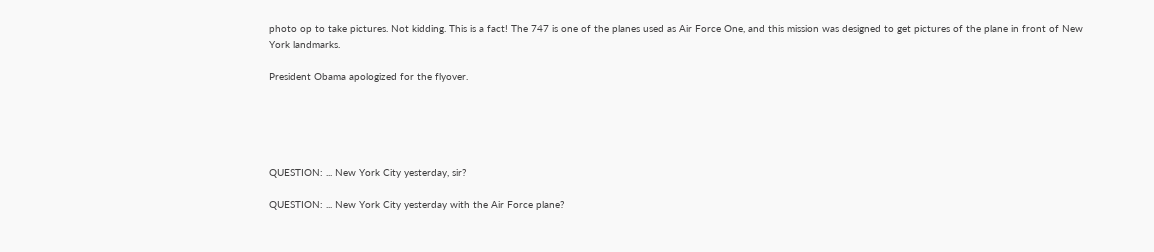photo op to take pictures. Not kidding. This is a fact! The 747 is one of the planes used as Air Force One, and this mission was designed to get pictures of the plane in front of New York landmarks.

President Obama apologized for the flyover.





QUESTION: ... New York City yesterday, sir?

QUESTION: ... New York City yesterday with the Air Force plane?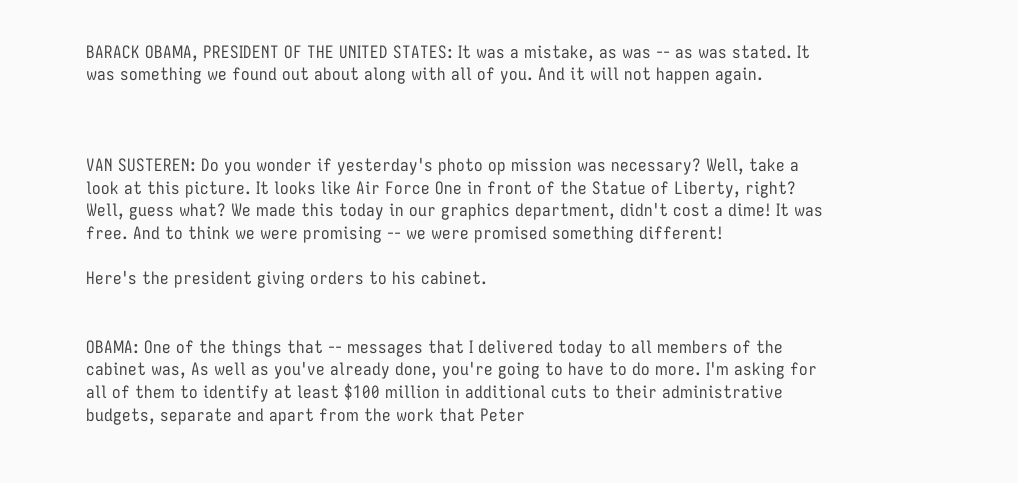BARACK OBAMA, PRESIDENT OF THE UNITED STATES: It was a mistake, as was -- as was stated. It was something we found out about along with all of you. And it will not happen again.



VAN SUSTEREN: Do you wonder if yesterday's photo op mission was necessary? Well, take a look at this picture. It looks like Air Force One in front of the Statue of Liberty, right? Well, guess what? We made this today in our graphics department, didn't cost a dime! It was free. And to think we were promising -- we were promised something different!

Here's the president giving orders to his cabinet.


OBAMA: One of the things that -- messages that I delivered today to all members of the cabinet was, As well as you've already done, you're going to have to do more. I'm asking for all of them to identify at least $100 million in additional cuts to their administrative budgets, separate and apart from the work that Peter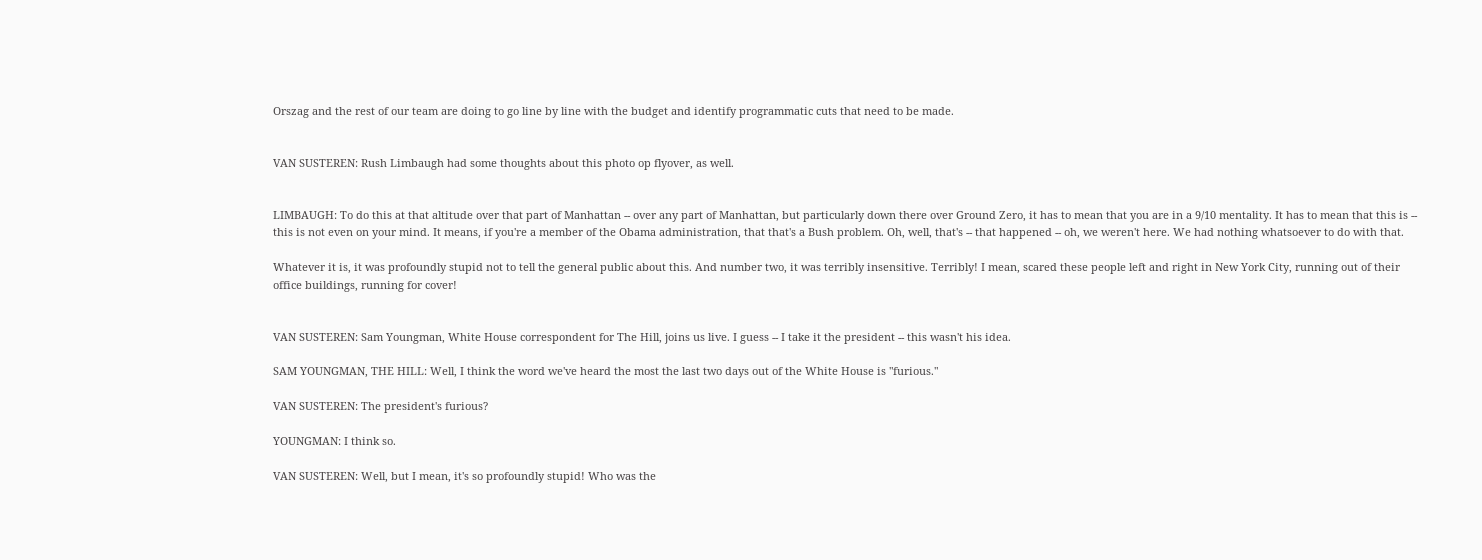Orszag and the rest of our team are doing to go line by line with the budget and identify programmatic cuts that need to be made.


VAN SUSTEREN: Rush Limbaugh had some thoughts about this photo op flyover, as well.


LIMBAUGH: To do this at that altitude over that part of Manhattan -- over any part of Manhattan, but particularly down there over Ground Zero, it has to mean that you are in a 9/10 mentality. It has to mean that this is -- this is not even on your mind. It means, if you're a member of the Obama administration, that that's a Bush problem. Oh, well, that's -- that happened -- oh, we weren't here. We had nothing whatsoever to do with that.

Whatever it is, it was profoundly stupid not to tell the general public about this. And number two, it was terribly insensitive. Terribly! I mean, scared these people left and right in New York City, running out of their office buildings, running for cover!


VAN SUSTEREN: Sam Youngman, White House correspondent for The Hill, joins us live. I guess -- I take it the president -- this wasn't his idea.

SAM YOUNGMAN, THE HILL: Well, I think the word we've heard the most the last two days out of the White House is "furious."

VAN SUSTEREN: The president's furious?

YOUNGMAN: I think so.

VAN SUSTEREN: Well, but I mean, it's so profoundly stupid! Who was the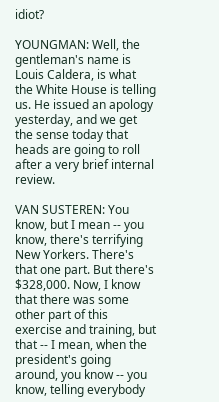idiot?

YOUNGMAN: Well, the gentleman's name is Louis Caldera, is what the White House is telling us. He issued an apology yesterday, and we get the sense today that heads are going to roll after a very brief internal review.

VAN SUSTEREN: You know, but I mean -- you know, there's terrifying New Yorkers. There's that one part. But there's $328,000. Now, I know that there was some other part of this exercise and training, but that -- I mean, when the president's going around, you know -- you know, telling everybody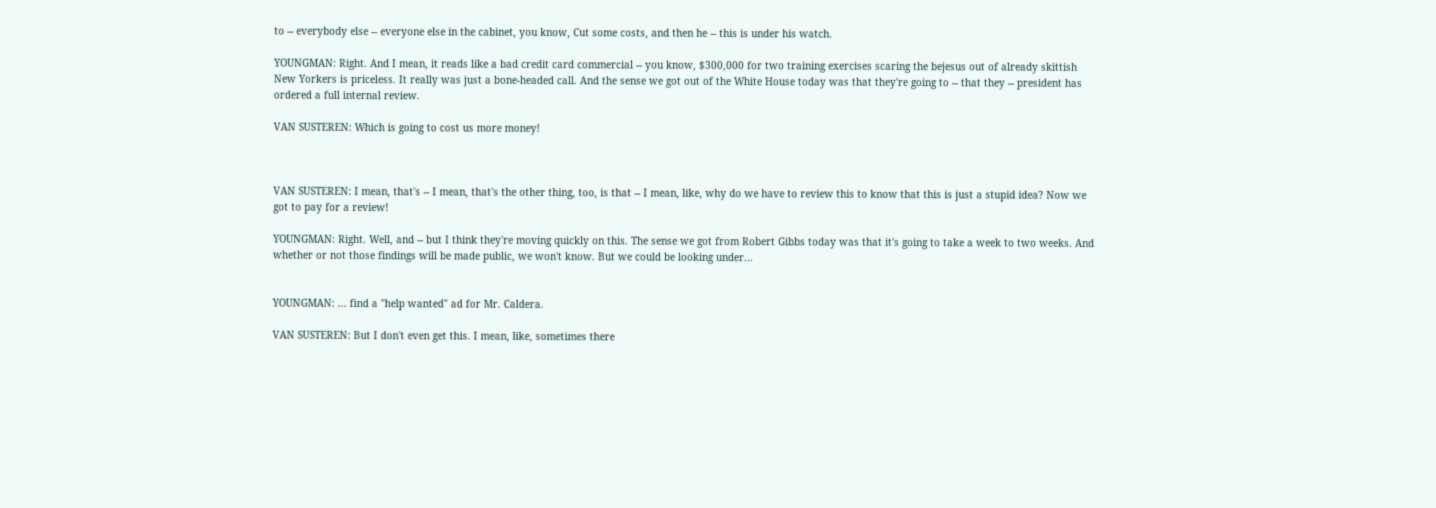to -- everybody else -- everyone else in the cabinet, you know, Cut some costs, and then he -- this is under his watch.

YOUNGMAN: Right. And I mean, it reads like a bad credit card commercial -- you know, $300,000 for two training exercises scaring the bejesus out of already skittish New Yorkers is priceless. It really was just a bone-headed call. And the sense we got out of the White House today was that they're going to -- that they -- president has ordered a full internal review.

VAN SUSTEREN: Which is going to cost us more money!



VAN SUSTEREN: I mean, that's -- I mean, that's the other thing, too, is that -- I mean, like, why do we have to review this to know that this is just a stupid idea? Now we got to pay for a review!

YOUNGMAN: Right. Well, and -- but I think they're moving quickly on this. The sense we got from Robert Gibbs today was that it's going to take a week to two weeks. And whether or not those findings will be made public, we won't know. But we could be looking under...


YOUNGMAN: ... find a "help wanted" ad for Mr. Caldera.

VAN SUSTEREN: But I don't even get this. I mean, like, sometimes there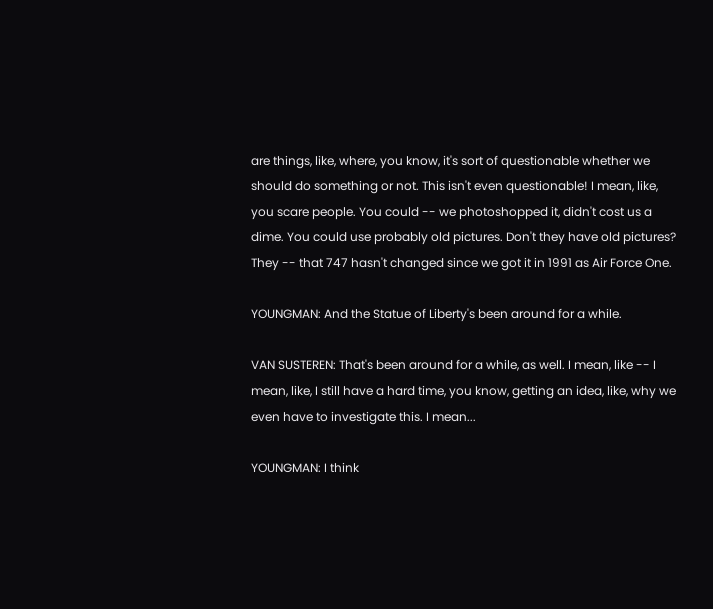are things, like, where, you know, it's sort of questionable whether we should do something or not. This isn't even questionable! I mean, like, you scare people. You could -- we photoshopped it, didn't cost us a dime. You could use probably old pictures. Don't they have old pictures? They -- that 747 hasn't changed since we got it in 1991 as Air Force One.

YOUNGMAN: And the Statue of Liberty's been around for a while.

VAN SUSTEREN: That's been around for a while, as well. I mean, like -- I mean, like, I still have a hard time, you know, getting an idea, like, why we even have to investigate this. I mean...

YOUNGMAN: I think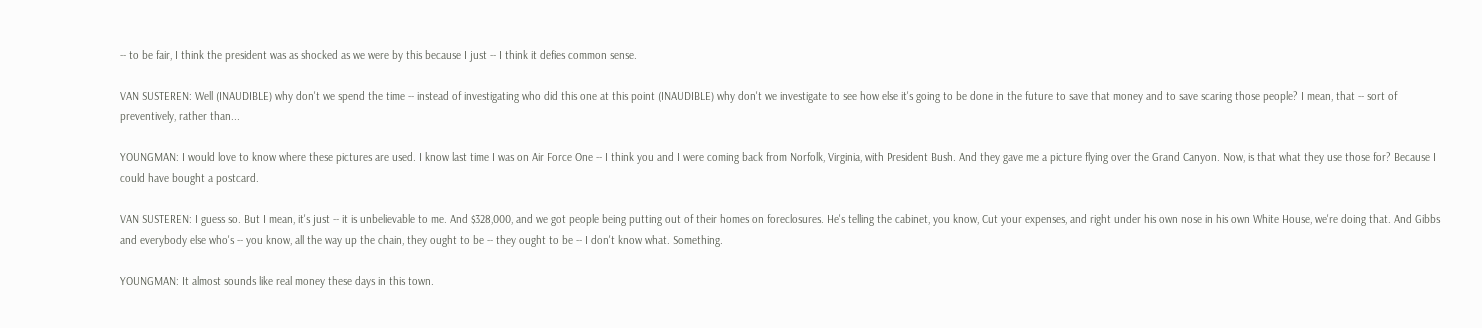-- to be fair, I think the president was as shocked as we were by this because I just -- I think it defies common sense.

VAN SUSTEREN: Well (INAUDIBLE) why don't we spend the time -- instead of investigating who did this one at this point (INAUDIBLE) why don't we investigate to see how else it's going to be done in the future to save that money and to save scaring those people? I mean, that -- sort of preventively, rather than...

YOUNGMAN: I would love to know where these pictures are used. I know last time I was on Air Force One -- I think you and I were coming back from Norfolk, Virginia, with President Bush. And they gave me a picture flying over the Grand Canyon. Now, is that what they use those for? Because I could have bought a postcard.

VAN SUSTEREN: I guess so. But I mean, it's just -- it is unbelievable to me. And $328,000, and we got people being putting out of their homes on foreclosures. He's telling the cabinet, you know, Cut your expenses, and right under his own nose in his own White House, we're doing that. And Gibbs and everybody else who's -- you know, all the way up the chain, they ought to be -- they ought to be -- I don't know what. Something.

YOUNGMAN: It almost sounds like real money these days in this town.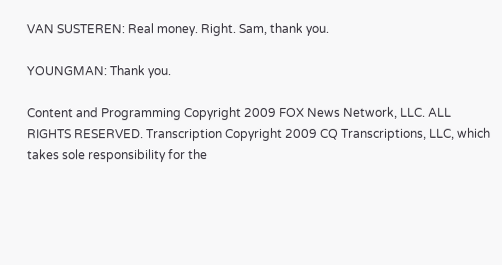VAN SUSTEREN: Real money. Right. Sam, thank you.

YOUNGMAN: Thank you.

Content and Programming Copyright 2009 FOX News Network, LLC. ALL RIGHTS RESERVED. Transcription Copyright 2009 CQ Transcriptions, LLC, which takes sole responsibility for the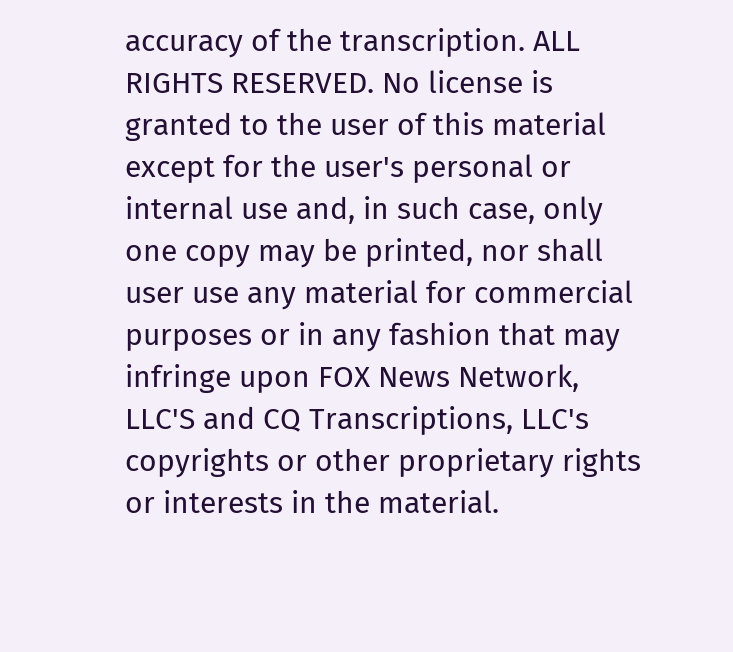accuracy of the transcription. ALL RIGHTS RESERVED. No license is granted to the user of this material except for the user's personal or internal use and, in such case, only one copy may be printed, nor shall user use any material for commercial purposes or in any fashion that may infringe upon FOX News Network, LLC'S and CQ Transcriptions, LLC's copyrights or other proprietary rights or interests in the material.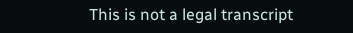This is not a legal transcript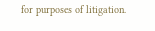for purposes of litigation.